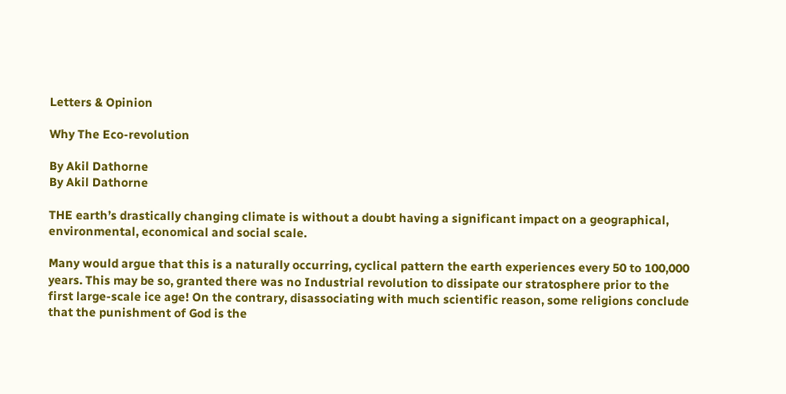Letters & Opinion

Why The Eco-revolution

By Akil Dathorne
By Akil Dathorne

THE earth’s drastically changing climate is without a doubt having a significant impact on a geographical, environmental, economical and social scale.

Many would argue that this is a naturally occurring, cyclical pattern the earth experiences every 50 to 100,000 years. This may be so, granted there was no Industrial revolution to dissipate our stratosphere prior to the first large-scale ice age! On the contrary, disassociating with much scientific reason, some religions conclude that the punishment of God is the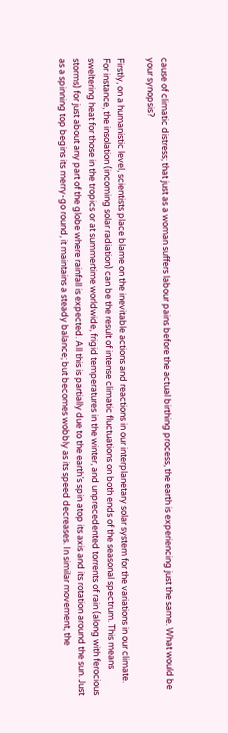cause of climatic distress; that just as a woman suffers labour pains before the actual birthing process, the earth is experiencing just the same. What would be your synopsis?

Firstly, on a humanistic level, scientists place blame on the inevitable actions and reactions in our interplanetary solar system for the variations in our climate. For instance, the insolation (incoming solar radiation) can be the result of intense climatic fluctuations on both ends of the seasonal spectrum. This means sweltering heat for those in the tropics or at summertime worldwide, frigid temperatures in the winter, and unprecedented torrents of rain (along with ferocious storms) for just about any part of the globe where rainfall is expected. All this is partially due to the earth’s spin atop its axis and its rotation around the sun. Just as a spinning top begins its merry-go round, it maintains a steady balance; but becomes wobbly as its speed decreases. In similar movement, the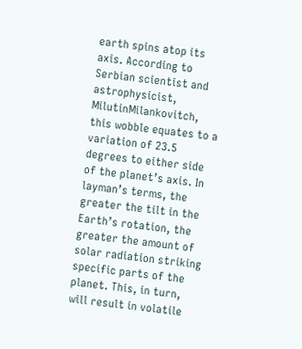earth spins atop its axis. According to Serbian scientist and astrophysicist, MilutinMilankovitch, this wobble equates to a variation of 23.5 degrees to either side of the planet’s axis. In layman’s terms, the greater the tilt in the Earth’s rotation, the greater the amount of solar radiation striking specific parts of the planet. This, in turn, will result in volatile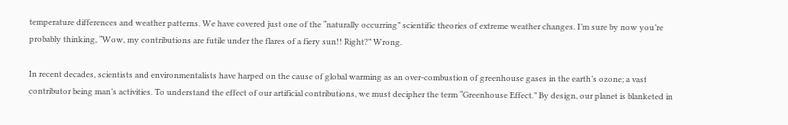temperature differences and weather patterns. We have covered just one of the “naturally occurring” scientific theories of extreme weather changes. I’m sure by now you’re probably thinking, “Wow, my contributions are futile under the flares of a fiery sun!! Right?” Wrong.

In recent decades, scientists and environmentalists have harped on the cause of global warming as an over-combustion of greenhouse gases in the earth’s ozone; a vast contributor being man’s activities. To understand the effect of our artificial contributions, we must decipher the term “Greenhouse Effect.” By design, our planet is blanketed in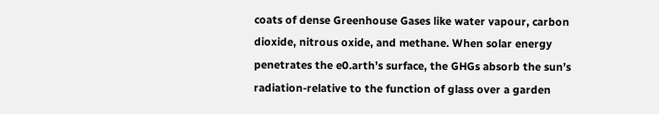coats of dense Greenhouse Gases like water vapour, carbon dioxide, nitrous oxide, and methane. When solar energy penetrates the e0.arth’s surface, the GHGs absorb the sun’s radiation-relative to the function of glass over a garden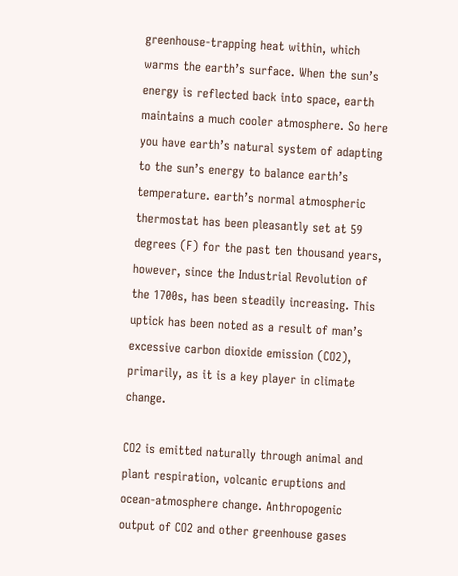greenhouse-trapping heat within, which warms the earth’s surface. When the sun’s energy is reflected back into space, earth maintains a much cooler atmosphere. So here you have earth’s natural system of adapting to the sun’s energy to balance earth’s temperature. earth’s normal atmospheric thermostat has been pleasantly set at 59 degrees (F) for the past ten thousand years, however, since the Industrial Revolution of the 1700s, has been steadily increasing. This uptick has been noted as a result of man’s excessive carbon dioxide emission (CO2), primarily, as it is a key player in climate change.

CO2 is emitted naturally through animal and plant respiration, volcanic eruptions and ocean-atmosphere change. Anthropogenic output of CO2 and other greenhouse gases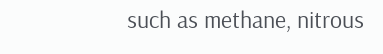such as methane, nitrous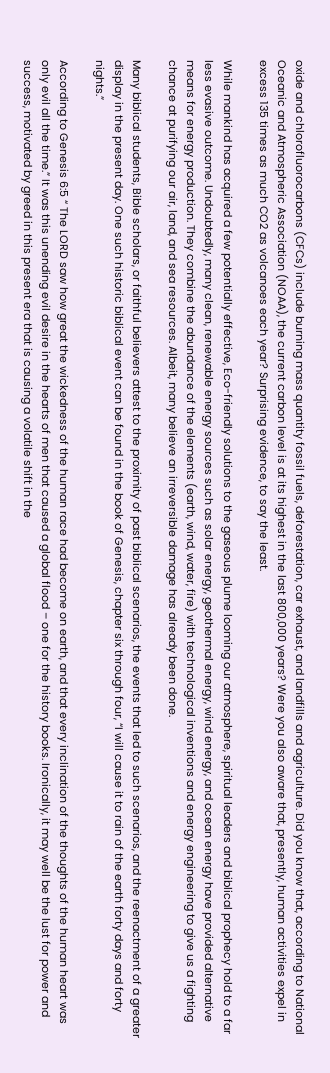oxide and chlorofluorocarbons (CFCs) include burning mass quantity fossil fuels, deforestation, car exhaust, and landfills and agriculture. Did you know that, according to National Oceanic and Atmospheric Association (NOAA), the current carbon level is at its highest in the last 800,000 years? Were you also aware that, presently, human activities expel in excess 135 times as much CO2 as volcanoes each year? Surprising evidence, to say the least.

While mankind has acquired a few potentially effective, Eco-friendly solutions to the gaseous plume looming our atmosphere, spiritual leaders and biblical prophecy hold to a far less evasive outcome. Undoubtedly, many clean, renewable energy sources such as solar energy, geothermal energy, wind energy, and ocean energy have provided alternative means for energy production. They combine the abundance of the elements (earth, wind, water, fire) with technological inventions and energy engineering to give us a fighting chance at purifying our air, land, and sea resources. Albeit, many believe an irreversible damage has already been done.

Many biblical students, Bible scholars, or faithful believers attest to the proximity of past biblical scenarios, the events that led to such scenarios, and the reenactment of a greater display in the present day. One such historic biblical event can be found in the book of Genesis, chapter six through four, “I will cause it to rain of the earth forty days and forty nights.”

According to Genesis 6:5 “ The LORD saw how great the wickedness of the human race had become on earth, and that every inclination of the thoughts of the human heart was only evil all the time.” It was this unending evil desire in the hearts of men that caused a global flood – one for the history books. Ironically, it may well be the lust for power and success, motivated by greed in this present era that is causing a volatile shift in the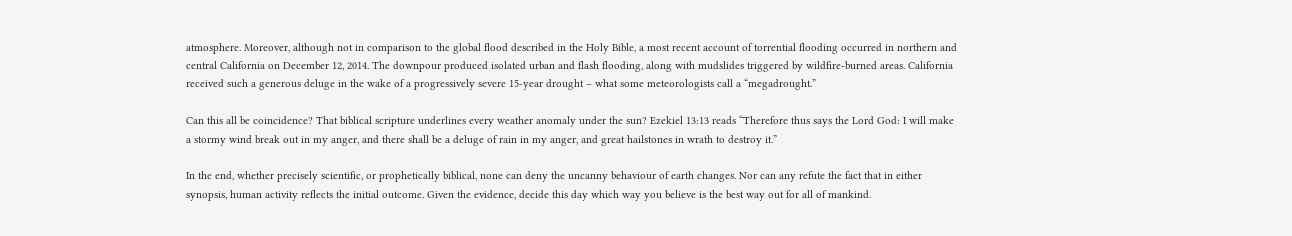atmosphere. Moreover, although not in comparison to the global flood described in the Holy Bible, a most recent account of torrential flooding occurred in northern and central California on December 12, 2014. The downpour produced isolated urban and flash flooding, along with mudslides triggered by wildfire-burned areas. California received such a generous deluge in the wake of a progressively severe 15-year drought – what some meteorologists call a “megadrought.”

Can this all be coincidence? That biblical scripture underlines every weather anomaly under the sun? Ezekiel 13:13 reads “Therefore thus says the Lord God: I will make a stormy wind break out in my anger, and there shall be a deluge of rain in my anger, and great hailstones in wrath to destroy it.”

In the end, whether precisely scientific, or prophetically biblical, none can deny the uncanny behaviour of earth changes. Nor can any refute the fact that in either synopsis, human activity reflects the initial outcome. Given the evidence, decide this day which way you believe is the best way out for all of mankind.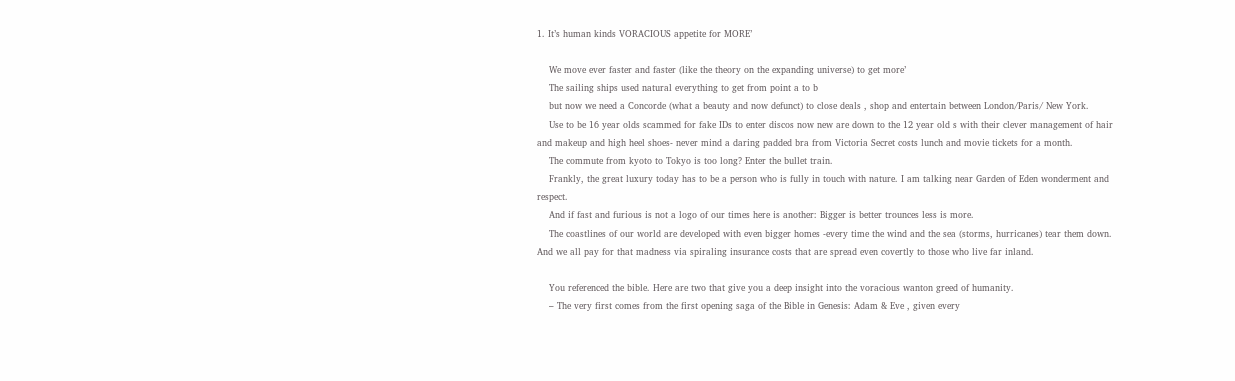1. It’s human kinds VORACIOUS appetite for MORE’

    We move ever faster and faster (like the theory on the expanding universe) to get more’
    The sailing ships used natural everything to get from point a to b
    but now we need a Concorde (what a beauty and now defunct) to close deals , shop and entertain between London/Paris/ New York.
    Use to be 16 year olds scammed for fake IDs to enter discos now new are down to the 12 year old s with their clever management of hair and makeup and high heel shoes- never mind a daring padded bra from Victoria Secret costs lunch and movie tickets for a month.
    The commute from kyoto to Tokyo is too long? Enter the bullet train.
    Frankly, the great luxury today has to be a person who is fully in touch with nature. I am talking near Garden of Eden wonderment and respect.
    And if fast and furious is not a logo of our times here is another: Bigger is better trounces less is more.
    The coastlines of our world are developed with even bigger homes -every time the wind and the sea (storms, hurricanes) tear them down. And we all pay for that madness via spiraling insurance costs that are spread even covertly to those who live far inland.

    You referenced the bible. Here are two that give you a deep insight into the voracious wanton greed of humanity.
    – The very first comes from the first opening saga of the Bible in Genesis: Adam & Eve , given every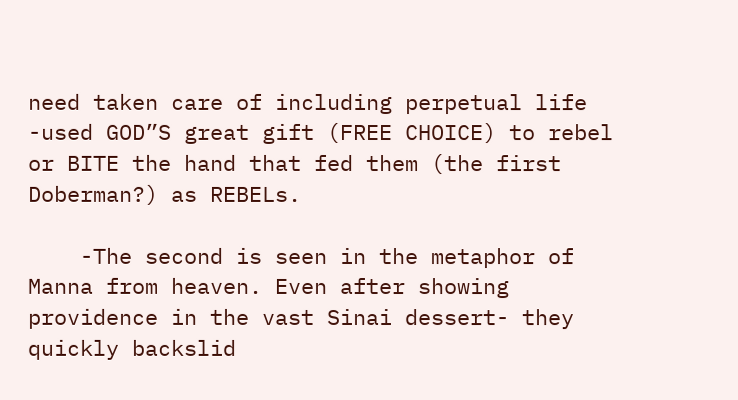need taken care of including perpetual life -used GOD”S great gift (FREE CHOICE) to rebel or BITE the hand that fed them (the first Doberman?) as REBELs.

    -The second is seen in the metaphor of Manna from heaven. Even after showing providence in the vast Sinai dessert- they quickly backslid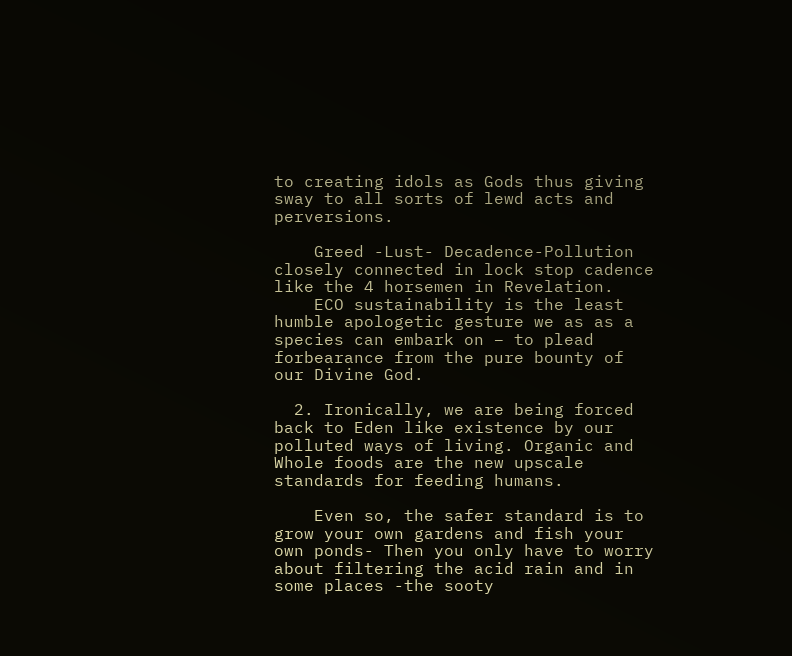to creating idols as Gods thus giving sway to all sorts of lewd acts and perversions.

    Greed -Lust- Decadence-Pollution closely connected in lock stop cadence like the 4 horsemen in Revelation.
    ECO sustainability is the least humble apologetic gesture we as as a species can embark on – to plead forbearance from the pure bounty of our Divine God.

  2. Ironically, we are being forced back to Eden like existence by our polluted ways of living. Organic and Whole foods are the new upscale standards for feeding humans.

    Even so, the safer standard is to grow your own gardens and fish your own ponds- Then you only have to worry about filtering the acid rain and in some places -the sooty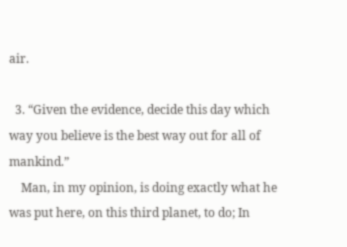air.

  3. “Given the evidence, decide this day which way you believe is the best way out for all of mankind.”
    Man, in my opinion, is doing exactly what he was put here, on this third planet, to do; In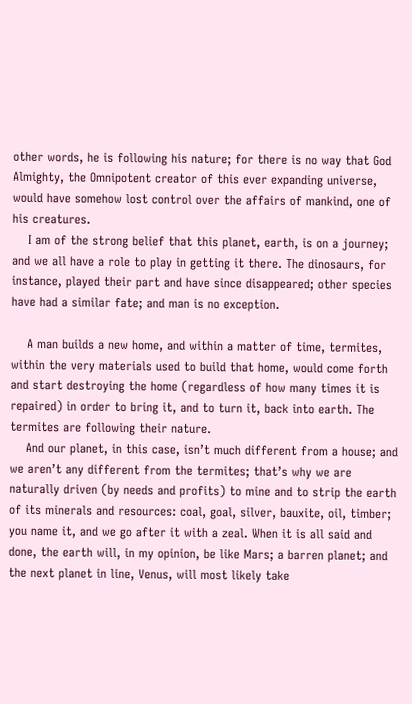other words, he is following his nature; for there is no way that God Almighty, the Omnipotent creator of this ever expanding universe, would have somehow lost control over the affairs of mankind, one of his creatures.
    I am of the strong belief that this planet, earth, is on a journey; and we all have a role to play in getting it there. The dinosaurs, for instance, played their part and have since disappeared; other species have had a similar fate; and man is no exception.

    A man builds a new home, and within a matter of time, termites, within the very materials used to build that home, would come forth and start destroying the home (regardless of how many times it is repaired) in order to bring it, and to turn it, back into earth. The termites are following their nature.
    And our planet, in this case, isn’t much different from a house; and we aren’t any different from the termites; that’s why we are naturally driven (by needs and profits) to mine and to strip the earth of its minerals and resources: coal, goal, silver, bauxite, oil, timber; you name it, and we go after it with a zeal. When it is all said and done, the earth will, in my opinion, be like Mars; a barren planet; and the next planet in line, Venus, will most likely take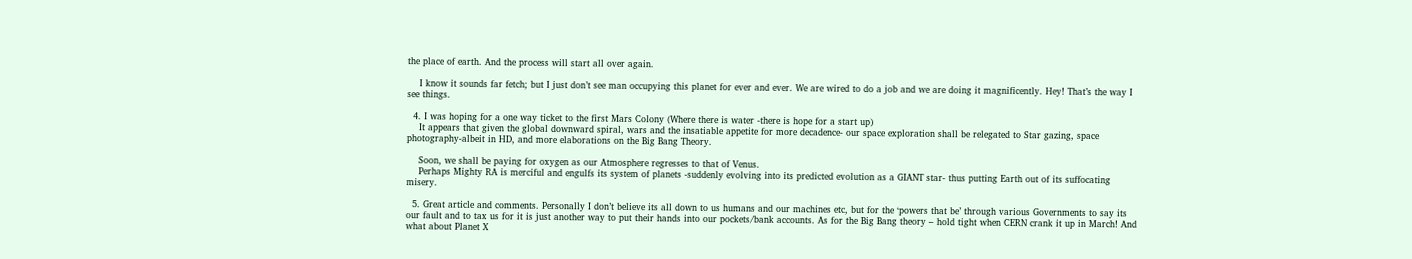the place of earth. And the process will start all over again.

    I know it sounds far fetch; but I just don’t see man occupying this planet for ever and ever. We are wired to do a job and we are doing it magnificently. Hey! That’s the way I see things.

  4. I was hoping for a one way ticket to the first Mars Colony (Where there is water -there is hope for a start up)
    It appears that given the global downward spiral, wars and the insatiable appetite for more decadence- our space exploration shall be relegated to Star gazing, space photography-albeit in HD, and more elaborations on the Big Bang Theory.

    Soon, we shall be paying for oxygen as our Atmosphere regresses to that of Venus.
    Perhaps Mighty RA is merciful and engulfs its system of planets -suddenly evolving into its predicted evolution as a GIANT star- thus putting Earth out of its suffocating misery.

  5. Great article and comments. Personally I don’t believe its all down to us humans and our machines etc, but for the ‘powers that be’ through various Governments to say its our fault and to tax us for it is just another way to put their hands into our pockets/bank accounts. As for the Big Bang theory – hold tight when CERN crank it up in March! And what about Planet X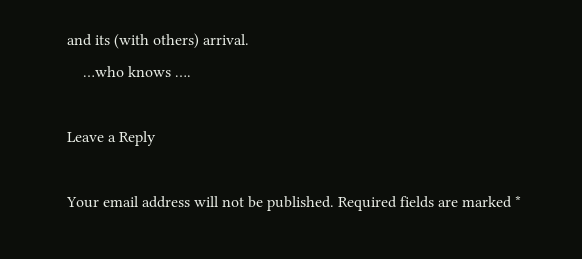and its (with others) arrival.
    …who knows ….

Leave a Reply

Your email address will not be published. Required fields are marked *